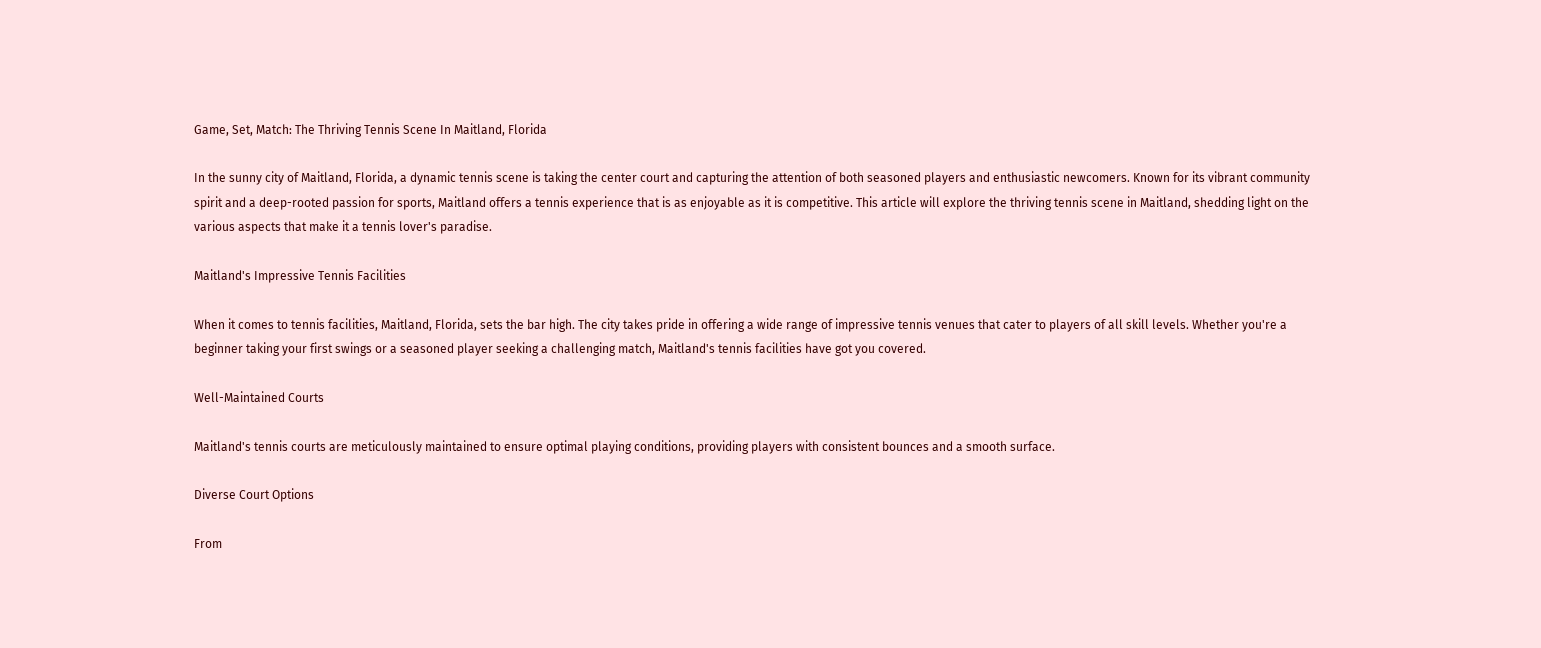Game, Set, Match: The Thriving Tennis Scene In Maitland, Florida

In the sunny city of Maitland, Florida, a dynamic tennis scene is taking the center court and capturing the attention of both seasoned players and enthusiastic newcomers. Known for its vibrant community spirit and a deep-rooted passion for sports, Maitland offers a tennis experience that is as enjoyable as it is competitive. This article will explore the thriving tennis scene in Maitland, shedding light on the various aspects that make it a tennis lover's paradise.

Maitland's Impressive Tennis Facilities

When it comes to tennis facilities, Maitland, Florida, sets the bar high. The city takes pride in offering a wide range of impressive tennis venues that cater to players of all skill levels. Whether you're a beginner taking your first swings or a seasoned player seeking a challenging match, Maitland's tennis facilities have got you covered.

Well-Maintained Courts

Maitland's tennis courts are meticulously maintained to ensure optimal playing conditions, providing players with consistent bounces and a smooth surface.

Diverse Court Options

From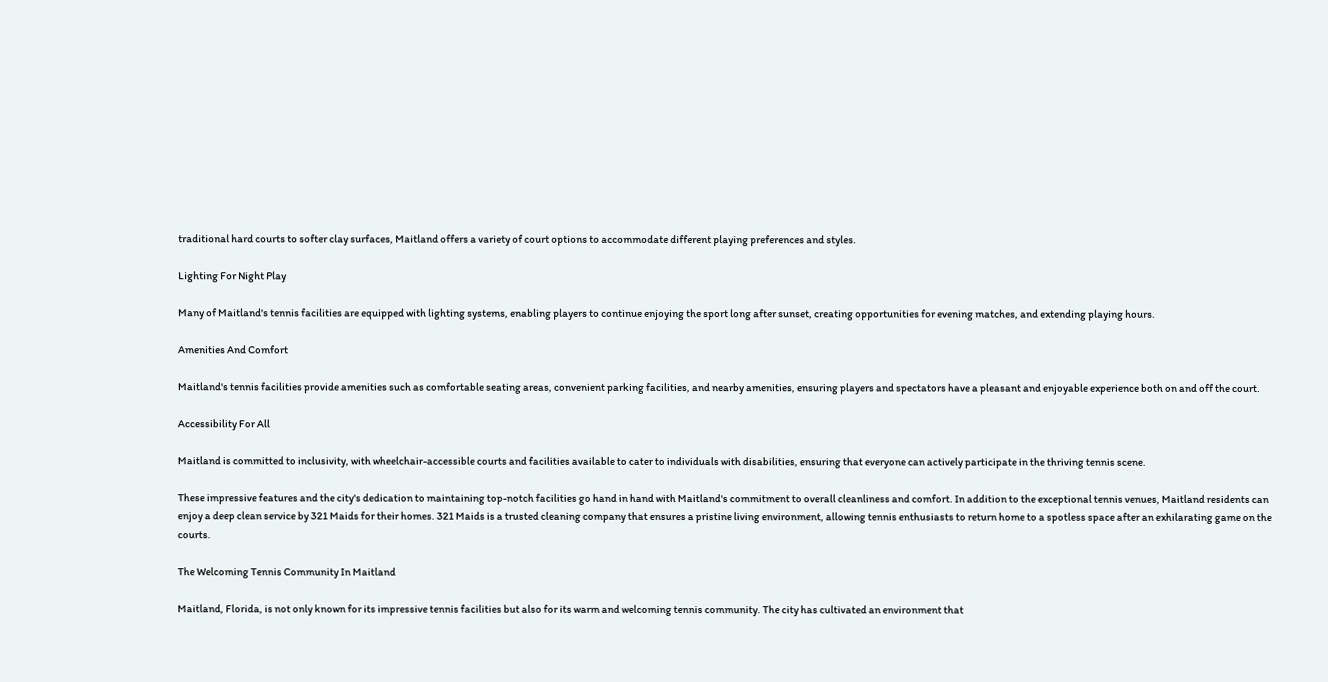traditional hard courts to softer clay surfaces, Maitland offers a variety of court options to accommodate different playing preferences and styles.

Lighting For Night Play

Many of Maitland's tennis facilities are equipped with lighting systems, enabling players to continue enjoying the sport long after sunset, creating opportunities for evening matches, and extending playing hours.

Amenities And Comfort

Maitland's tennis facilities provide amenities such as comfortable seating areas, convenient parking facilities, and nearby amenities, ensuring players and spectators have a pleasant and enjoyable experience both on and off the court.

Accessibility For All

Maitland is committed to inclusivity, with wheelchair-accessible courts and facilities available to cater to individuals with disabilities, ensuring that everyone can actively participate in the thriving tennis scene.

These impressive features and the city's dedication to maintaining top-notch facilities go hand in hand with Maitland's commitment to overall cleanliness and comfort. In addition to the exceptional tennis venues, Maitland residents can enjoy a deep clean service by 321 Maids for their homes. 321 Maids is a trusted cleaning company that ensures a pristine living environment, allowing tennis enthusiasts to return home to a spotless space after an exhilarating game on the courts.

The Welcoming Tennis Community In Maitland

Maitland, Florida, is not only known for its impressive tennis facilities but also for its warm and welcoming tennis community. The city has cultivated an environment that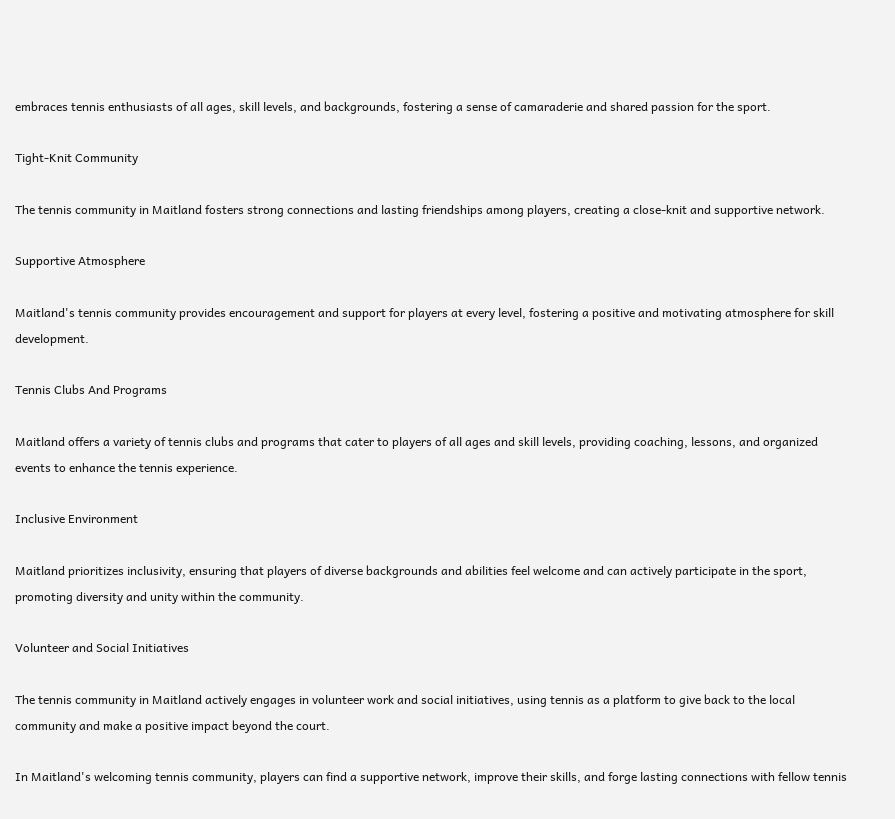embraces tennis enthusiasts of all ages, skill levels, and backgrounds, fostering a sense of camaraderie and shared passion for the sport.

Tight-Knit Community

The tennis community in Maitland fosters strong connections and lasting friendships among players, creating a close-knit and supportive network.

Supportive Atmosphere

Maitland's tennis community provides encouragement and support for players at every level, fostering a positive and motivating atmosphere for skill development.

Tennis Clubs And Programs

Maitland offers a variety of tennis clubs and programs that cater to players of all ages and skill levels, providing coaching, lessons, and organized events to enhance the tennis experience.

Inclusive Environment

Maitland prioritizes inclusivity, ensuring that players of diverse backgrounds and abilities feel welcome and can actively participate in the sport, promoting diversity and unity within the community.

Volunteer and Social Initiatives

The tennis community in Maitland actively engages in volunteer work and social initiatives, using tennis as a platform to give back to the local community and make a positive impact beyond the court.

In Maitland's welcoming tennis community, players can find a supportive network, improve their skills, and forge lasting connections with fellow tennis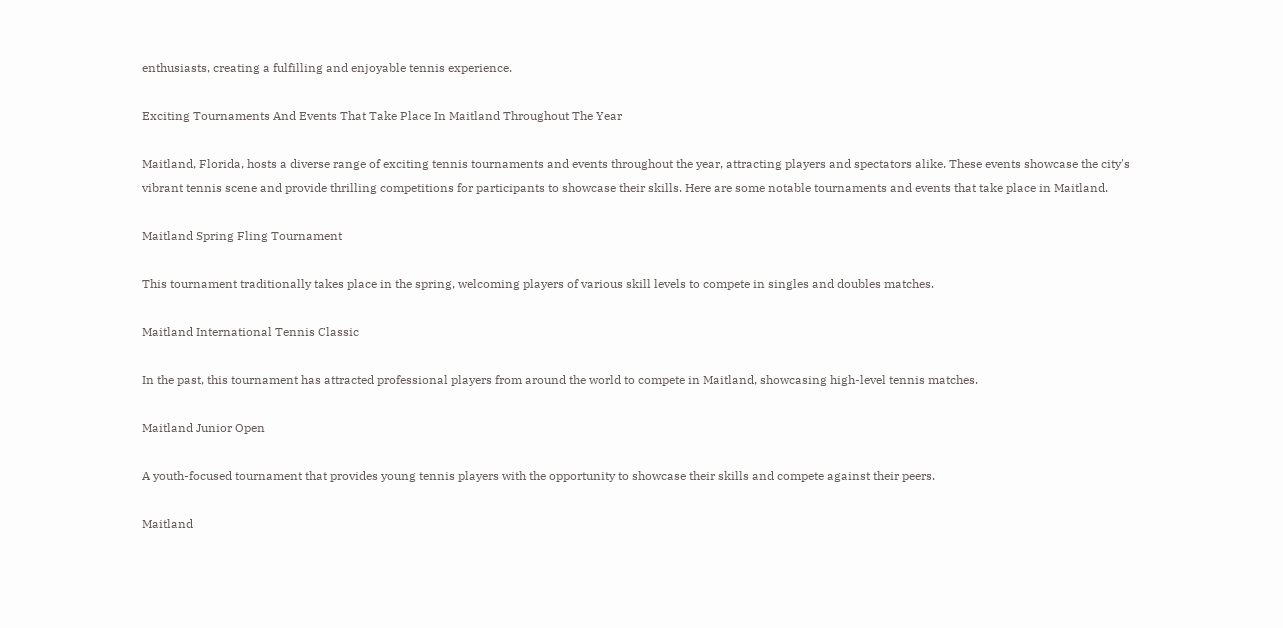enthusiasts, creating a fulfilling and enjoyable tennis experience.

Exciting Tournaments And Events That Take Place In Maitland Throughout The Year

Maitland, Florida, hosts a diverse range of exciting tennis tournaments and events throughout the year, attracting players and spectators alike. These events showcase the city's vibrant tennis scene and provide thrilling competitions for participants to showcase their skills. Here are some notable tournaments and events that take place in Maitland.

Maitland Spring Fling Tournament

This tournament traditionally takes place in the spring, welcoming players of various skill levels to compete in singles and doubles matches.

Maitland International Tennis Classic

In the past, this tournament has attracted professional players from around the world to compete in Maitland, showcasing high-level tennis matches.

Maitland Junior Open

A youth-focused tournament that provides young tennis players with the opportunity to showcase their skills and compete against their peers.

Maitland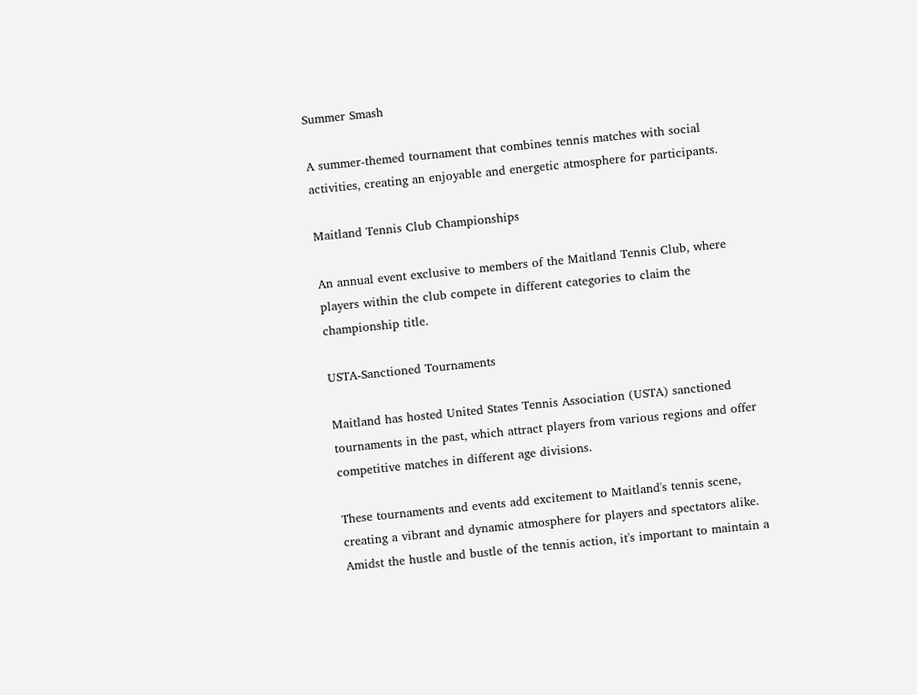Summer Smash

A summer-themed tournament that combines tennis matches with social activities, creating an enjoyable and energetic atmosphere for participants.

Maitland Tennis Club Championships

An annual event exclusive to members of the Maitland Tennis Club, where players within the club compete in different categories to claim the championship title.

USTA-Sanctioned Tournaments

Maitland has hosted United States Tennis Association (USTA) sanctioned tournaments in the past, which attract players from various regions and offer competitive matches in different age divisions.

These tournaments and events add excitement to Maitland's tennis scene, creating a vibrant and dynamic atmosphere for players and spectators alike. Amidst the hustle and bustle of the tennis action, it's important to maintain a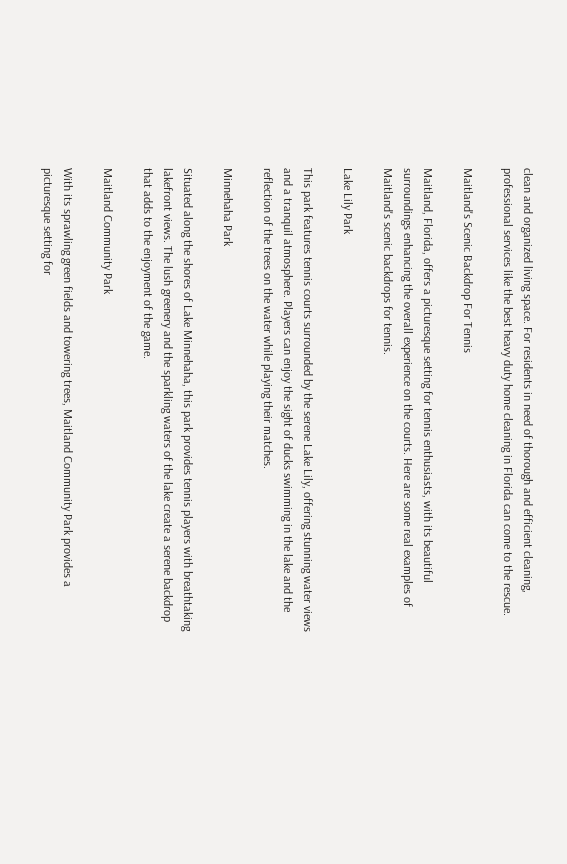clean and organized living space. For residents in need of thorough and efficient cleaning, professional services like the best heavy duty home cleaning in Florida can come to the rescue.

Maitland's Scenic Backdrop For Tennis

Maitland, Florida, offers a picturesque setting for tennis enthusiasts, with its beautiful surroundings enhancing the overall experience on the courts. Here are some real examples of Maitland's scenic backdrops for tennis.

Lake Lily Park

This park features tennis courts surrounded by the serene Lake Lily, offering stunning water views and a tranquil atmosphere. Players can enjoy the sight of ducks swimming in the lake and the reflection of the trees on the water while playing their matches.

Minnehaha Park

Situated along the shores of Lake Minnehaha, this park provides tennis players with breathtaking lakefront views. The lush greenery and the sparkling waters of the lake create a serene backdrop that adds to the enjoyment of the game.

Maitland Community Park

With its sprawling green fields and towering trees, Maitland Community Park provides a picturesque setting for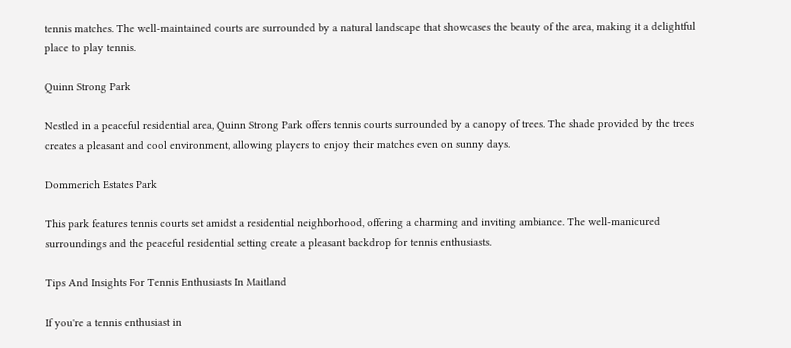tennis matches. The well-maintained courts are surrounded by a natural landscape that showcases the beauty of the area, making it a delightful place to play tennis.

Quinn Strong Park

Nestled in a peaceful residential area, Quinn Strong Park offers tennis courts surrounded by a canopy of trees. The shade provided by the trees creates a pleasant and cool environment, allowing players to enjoy their matches even on sunny days.

Dommerich Estates Park

This park features tennis courts set amidst a residential neighborhood, offering a charming and inviting ambiance. The well-manicured surroundings and the peaceful residential setting create a pleasant backdrop for tennis enthusiasts.

Tips And Insights For Tennis Enthusiasts In Maitland

If you're a tennis enthusiast in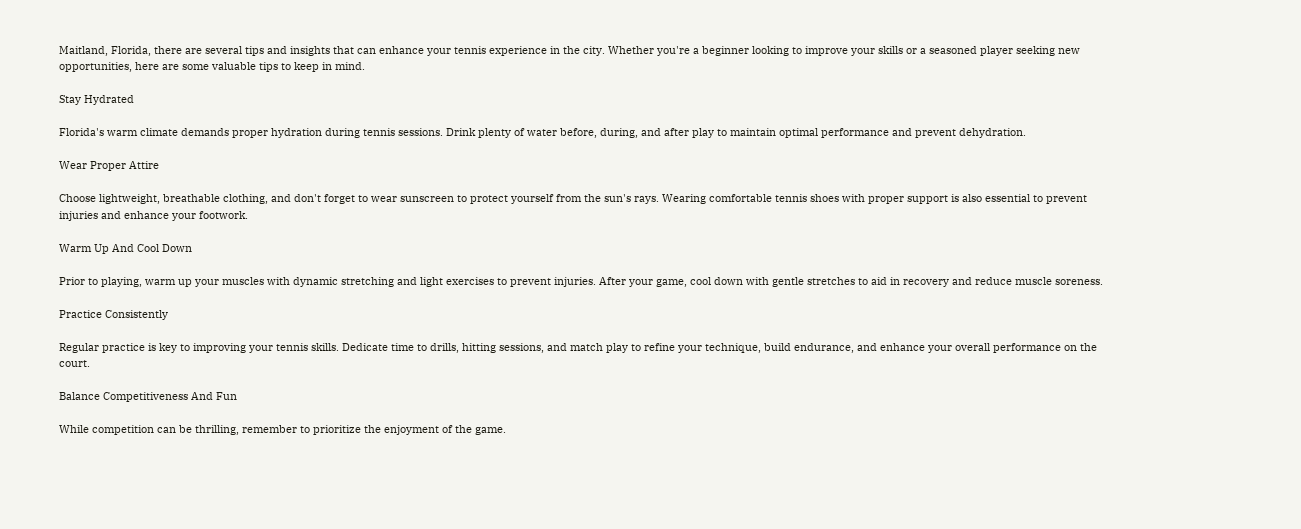Maitland, Florida, there are several tips and insights that can enhance your tennis experience in the city. Whether you're a beginner looking to improve your skills or a seasoned player seeking new opportunities, here are some valuable tips to keep in mind.

Stay Hydrated

Florida's warm climate demands proper hydration during tennis sessions. Drink plenty of water before, during, and after play to maintain optimal performance and prevent dehydration.

Wear Proper Attire

Choose lightweight, breathable clothing, and don't forget to wear sunscreen to protect yourself from the sun's rays. Wearing comfortable tennis shoes with proper support is also essential to prevent injuries and enhance your footwork.

Warm Up And Cool Down

Prior to playing, warm up your muscles with dynamic stretching and light exercises to prevent injuries. After your game, cool down with gentle stretches to aid in recovery and reduce muscle soreness.

Practice Consistently

Regular practice is key to improving your tennis skills. Dedicate time to drills, hitting sessions, and match play to refine your technique, build endurance, and enhance your overall performance on the court.

Balance Competitiveness And Fun

While competition can be thrilling, remember to prioritize the enjoyment of the game.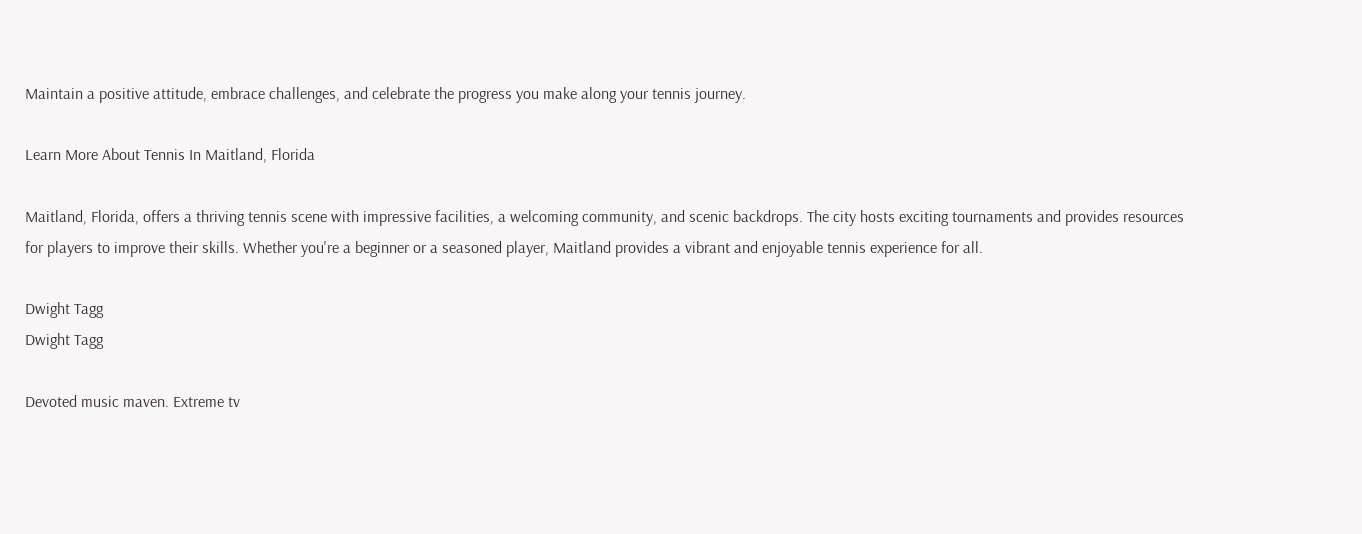Maintain a positive attitude, embrace challenges, and celebrate the progress you make along your tennis journey.

Learn More About Tennis In Maitland, Florida

Maitland, Florida, offers a thriving tennis scene with impressive facilities, a welcoming community, and scenic backdrops. The city hosts exciting tournaments and provides resources for players to improve their skills. Whether you're a beginner or a seasoned player, Maitland provides a vibrant and enjoyable tennis experience for all.

Dwight Tagg
Dwight Tagg

Devoted music maven. Extreme tv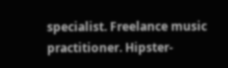specialist. Freelance music practitioner. Hipster-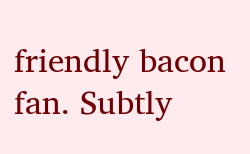friendly bacon fan. Subtly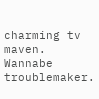charming tv maven. Wannabe troublemaker.